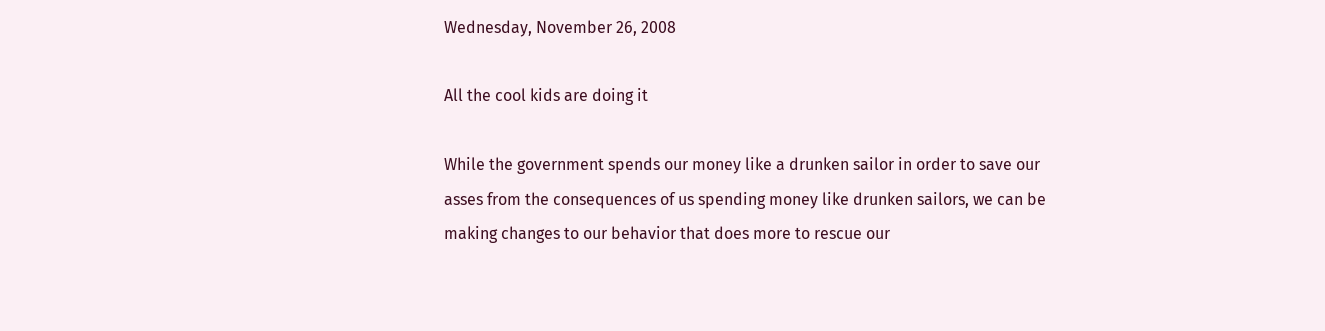Wednesday, November 26, 2008

All the cool kids are doing it

While the government spends our money like a drunken sailor in order to save our asses from the consequences of us spending money like drunken sailors, we can be making changes to our behavior that does more to rescue our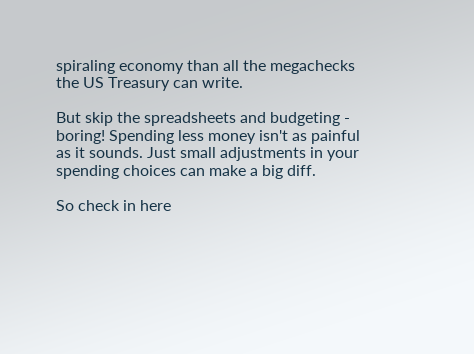spiraling economy than all the megachecks the US Treasury can write.

But skip the spreadsheets and budgeting - boring! Spending less money isn't as painful as it sounds. Just small adjustments in your spending choices can make a big diff.

So check in here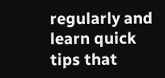regularly and learn quick tips that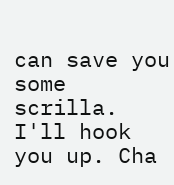can save you some scrilla. I'll hook you up. Cha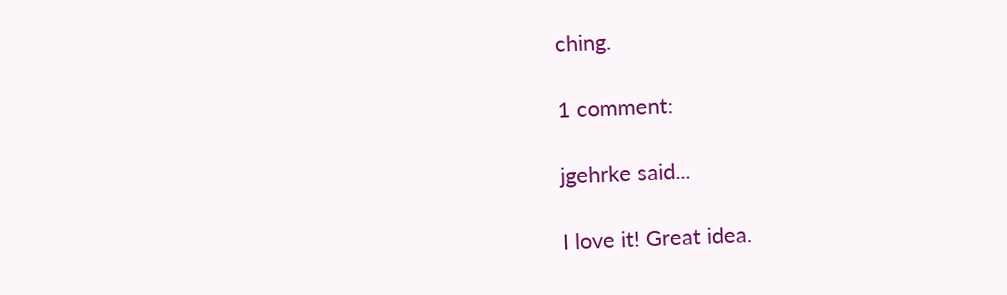ching.

1 comment:

jgehrke said...

I love it! Great idea.